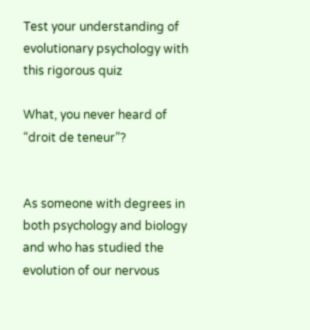Test your understanding of evolutionary psychology with this rigorous quiz

What, you never heard of “droit de teneur”?


As someone with degrees in both psychology and biology and who has studied the evolution of our nervous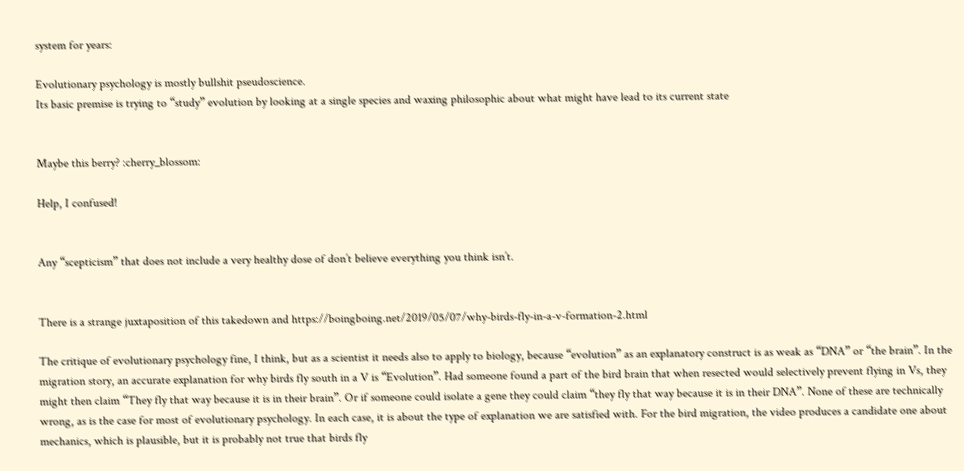system for years:

Evolutionary psychology is mostly bullshit pseudoscience.
Its basic premise is trying to “study” evolution by looking at a single species and waxing philosophic about what might have lead to its current state


Maybe this berry? :cherry_blossom:

Help, I confused!


Any “scepticism” that does not include a very healthy dose of don’t believe everything you think isn’t.


There is a strange juxtaposition of this takedown and https://boingboing.net/2019/05/07/why-birds-fly-in-a-v-formation-2.html

The critique of evolutionary psychology fine, I think, but as a scientist it needs also to apply to biology, because “evolution” as an explanatory construct is as weak as “DNA” or “the brain”. In the migration story, an accurate explanation for why birds fly south in a V is “Evolution”. Had someone found a part of the bird brain that when resected would selectively prevent flying in Vs, they might then claim “They fly that way because it is in their brain”. Or if someone could isolate a gene they could claim “they fly that way because it is in their DNA”. None of these are technically wrong, as is the case for most of evolutionary psychology. In each case, it is about the type of explanation we are satisfied with. For the bird migration, the video produces a candidate one about mechanics, which is plausible, but it is probably not true that birds fly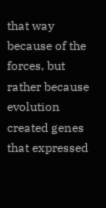that way because of the forces, but rather because evolution created genes that expressed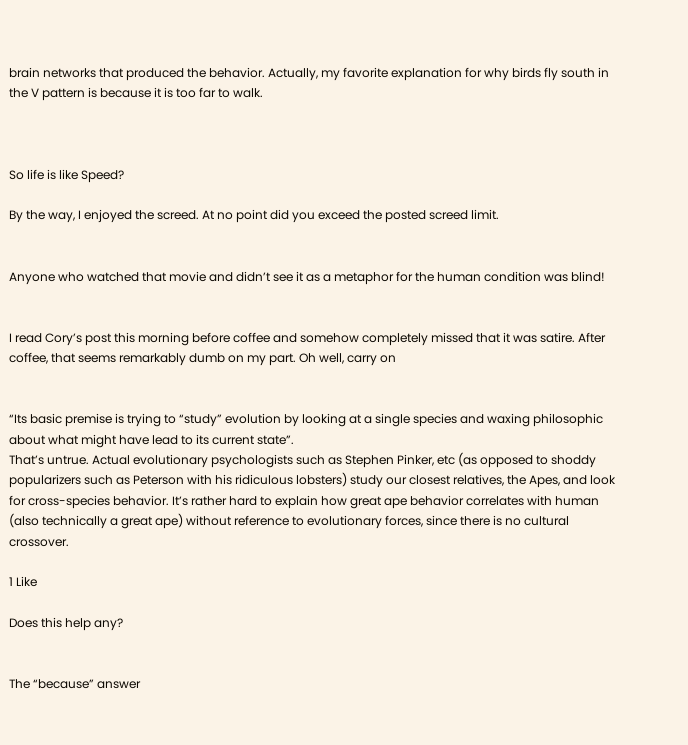brain networks that produced the behavior. Actually, my favorite explanation for why birds fly south in the V pattern is because it is too far to walk.



So life is like Speed?

By the way, I enjoyed the screed. At no point did you exceed the posted screed limit.


Anyone who watched that movie and didn’t see it as a metaphor for the human condition was blind!


I read Cory’s post this morning before coffee and somehow completely missed that it was satire. After coffee, that seems remarkably dumb on my part. Oh well, carry on


“Its basic premise is trying to “study” evolution by looking at a single species and waxing philosophic about what might have lead to its current state”.
That’s untrue. Actual evolutionary psychologists such as Stephen Pinker, etc (as opposed to shoddy popularizers such as Peterson with his ridiculous lobsters) study our closest relatives, the Apes, and look for cross-species behavior. It’s rather hard to explain how great ape behavior correlates with human (also technically a great ape) without reference to evolutionary forces, since there is no cultural crossover.

1 Like

Does this help any?


The “because” answer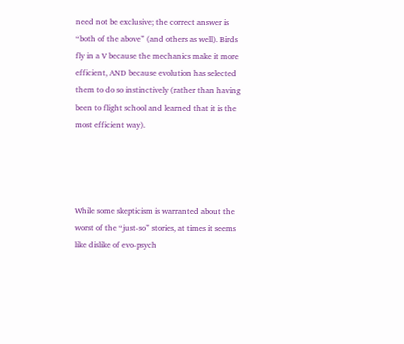need not be exclusive; the correct answer is “both of the above” (and others as well). Birds fly in a V because the mechanics make it more efficient, AND because evolution has selected them to do so instinctively (rather than having been to flight school and learned that it is the most efficient way).




While some skepticism is warranted about the worst of the “just-so” stories, at times it seems like dislike of evo-psych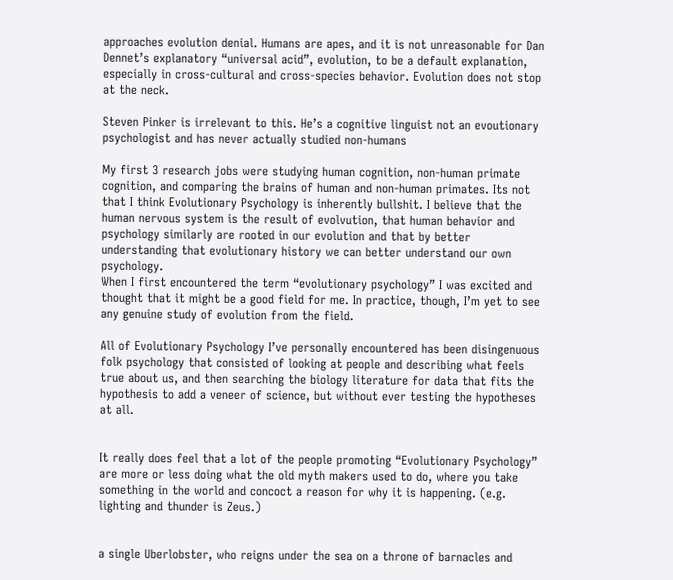approaches evolution denial. Humans are apes, and it is not unreasonable for Dan Dennet’s explanatory “universal acid”, evolution, to be a default explanation, especially in cross-cultural and cross-species behavior. Evolution does not stop at the neck.

Steven Pinker is irrelevant to this. He’s a cognitive linguist not an evoutionary psychologist and has never actually studied non-humans

My first 3 research jobs were studying human cognition, non-human primate cognition, and comparing the brains of human and non-human primates. Its not that I think Evolutionary Psychology is inherently bullshit. I believe that the human nervous system is the result of evolvution, that human behavior and psychology similarly are rooted in our evolution and that by better understanding that evolutionary history we can better understand our own psychology.
When I first encountered the term “evolutionary psychology” I was excited and thought that it might be a good field for me. In practice, though, I’m yet to see any genuine study of evolution from the field.

All of Evolutionary Psychology I’ve personally encountered has been disingenuous folk psychology that consisted of looking at people and describing what feels true about us, and then searching the biology literature for data that fits the hypothesis to add a veneer of science, but without ever testing the hypotheses at all.


It really does feel that a lot of the people promoting “Evolutionary Psychology” are more or less doing what the old myth makers used to do, where you take something in the world and concoct a reason for why it is happening. (e.g. lighting and thunder is Zeus.)


a single Uberlobster, who reigns under the sea on a throne of barnacles and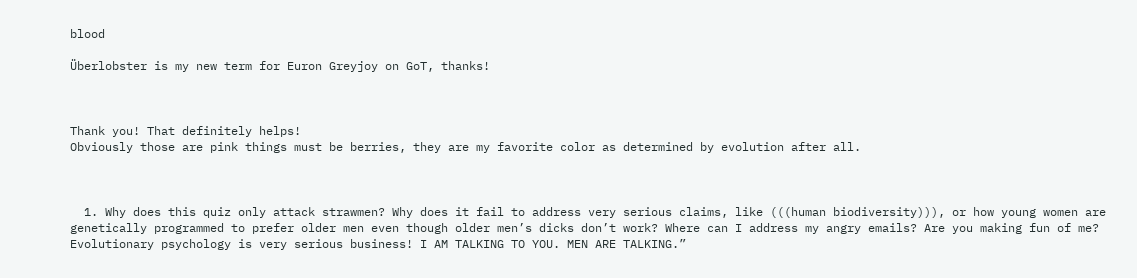blood

Überlobster is my new term for Euron Greyjoy on GoT, thanks!



Thank you! That definitely helps!
Obviously those are pink things must be berries, they are my favorite color as determined by evolution after all.



  1. Why does this quiz only attack strawmen? Why does it fail to address very serious claims, like (((human biodiversity))), or how young women are genetically programmed to prefer older men even though older men’s dicks don’t work? Where can I address my angry emails? Are you making fun of me? Evolutionary psychology is very serious business! I AM TALKING TO YOU. MEN ARE TALKING.”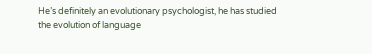He’s definitely an evolutionary psychologist, he has studied the evolution of language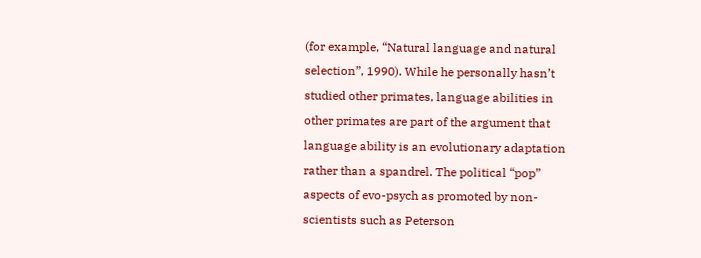(for example, “Natural language and natural selection”, 1990). While he personally hasn’t studied other primates, language abilities in other primates are part of the argument that language ability is an evolutionary adaptation rather than a spandrel. The political “pop” aspects of evo-psych as promoted by non-scientists such as Peterson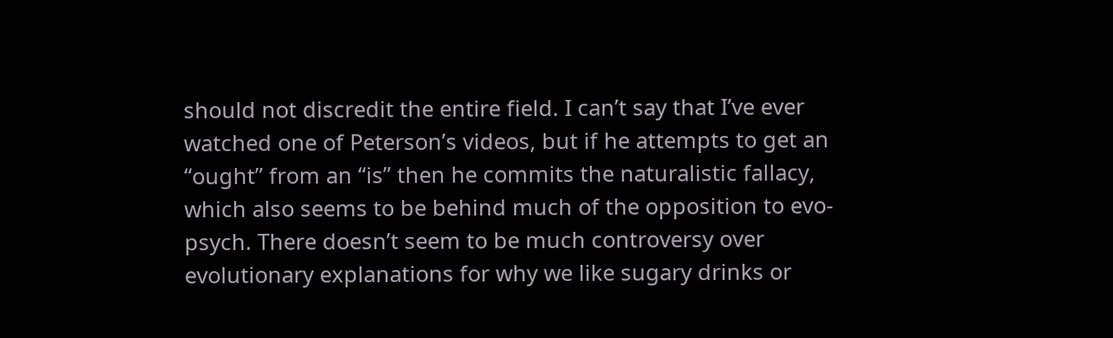should not discredit the entire field. I can’t say that I’ve ever watched one of Peterson’s videos, but if he attempts to get an “ought” from an “is” then he commits the naturalistic fallacy, which also seems to be behind much of the opposition to evo-psych. There doesn’t seem to be much controversy over evolutionary explanations for why we like sugary drinks or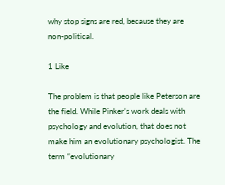why stop signs are red, because they are non-political.

1 Like

The problem is that people like Peterson are the field. While Pinker’s work deals with psychology and evolution, that does not make him an evolutionary psychologist. The term “evolutionary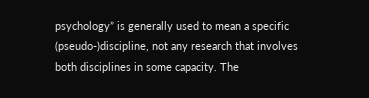psychology” is generally used to mean a specific (pseudo-)discipline, not any research that involves both disciplines in some capacity. The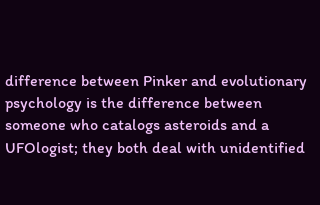difference between Pinker and evolutionary psychology is the difference between someone who catalogs asteroids and a UFOlogist; they both deal with unidentified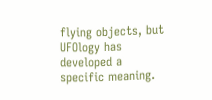flying objects, but UFOlogy has developed a specific meaning.